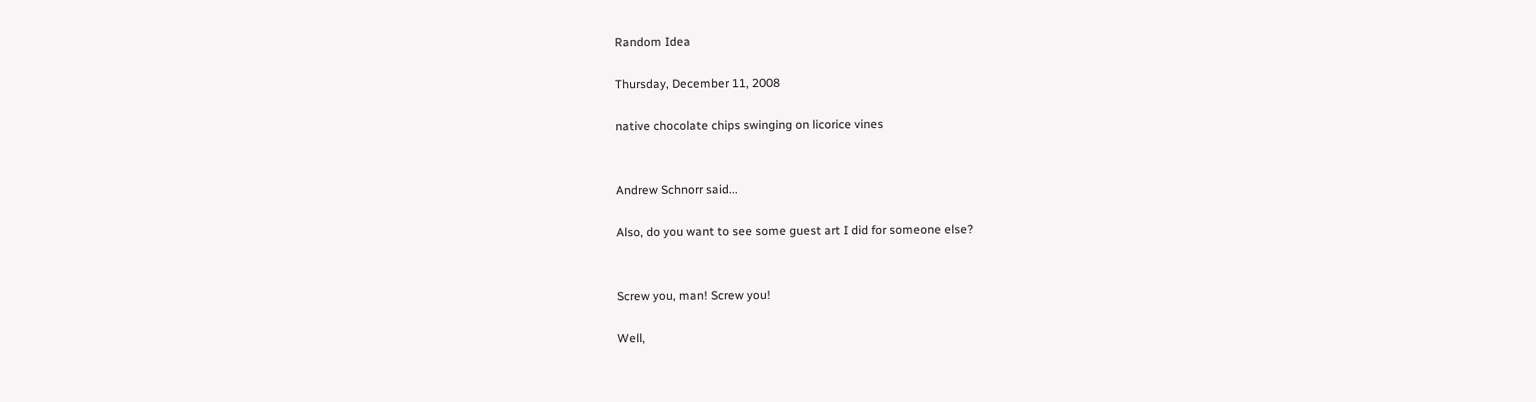Random Idea

Thursday, December 11, 2008

native chocolate chips swinging on licorice vines


Andrew Schnorr said...

Also, do you want to see some guest art I did for someone else?


Screw you, man! Screw you!

Well,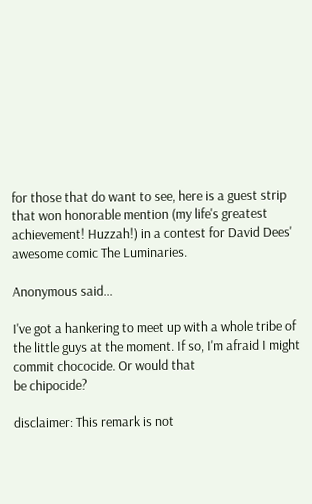for those that do want to see, here is a guest strip that won honorable mention (my life's greatest achievement! Huzzah!) in a contest for David Dees' awesome comic The Luminaries.

Anonymous said...

I've got a hankering to meet up with a whole tribe of the little guys at the moment. If so, I'm afraid I might commit chococide. Or would that
be chipocide?

disclaimer: This remark is not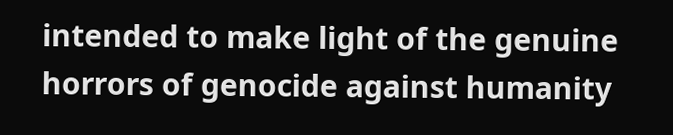intended to make light of the genuine horrors of genocide against humanity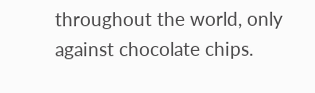throughout the world, only against chocolate chips.